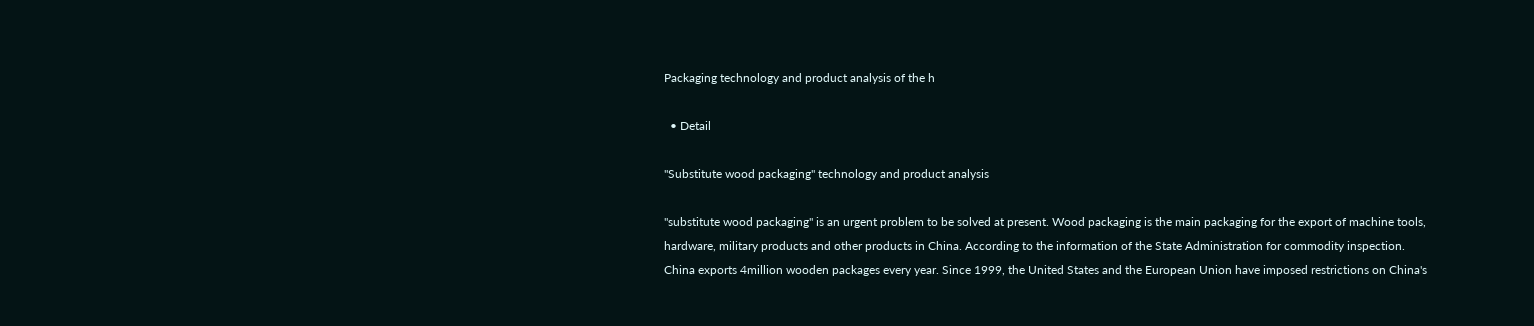Packaging technology and product analysis of the h

  • Detail

"Substitute wood packaging" technology and product analysis

"substitute wood packaging" is an urgent problem to be solved at present. Wood packaging is the main packaging for the export of machine tools, hardware, military products and other products in China. According to the information of the State Administration for commodity inspection. China exports 4million wooden packages every year. Since 1999, the United States and the European Union have imposed restrictions on China's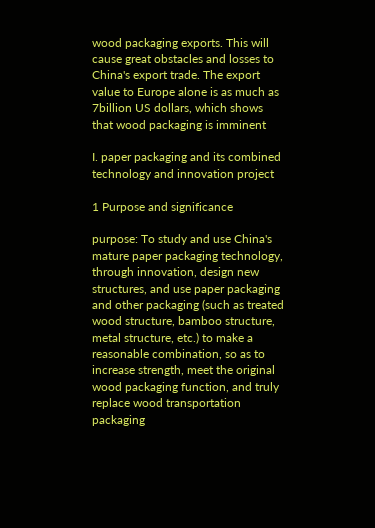wood packaging exports. This will cause great obstacles and losses to China's export trade. The export value to Europe alone is as much as 7billion US dollars, which shows that wood packaging is imminent

I. paper packaging and its combined technology and innovation project

1 Purpose and significance

purpose: To study and use China's mature paper packaging technology, through innovation, design new structures, and use paper packaging and other packaging (such as treated wood structure, bamboo structure, metal structure, etc.) to make a reasonable combination, so as to increase strength, meet the original wood packaging function, and truly replace wood transportation packaging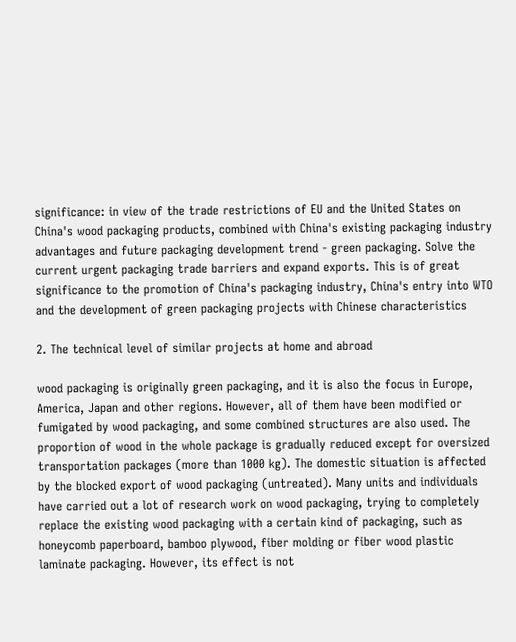significance: in view of the trade restrictions of EU and the United States on China's wood packaging products, combined with China's existing packaging industry advantages and future packaging development trend - green packaging. Solve the current urgent packaging trade barriers and expand exports. This is of great significance to the promotion of China's packaging industry, China's entry into WTO and the development of green packaging projects with Chinese characteristics

2. The technical level of similar projects at home and abroad

wood packaging is originally green packaging, and it is also the focus in Europe, America, Japan and other regions. However, all of them have been modified or fumigated by wood packaging, and some combined structures are also used. The proportion of wood in the whole package is gradually reduced except for oversized transportation packages (more than 1000 kg). The domestic situation is affected by the blocked export of wood packaging (untreated). Many units and individuals have carried out a lot of research work on wood packaging, trying to completely replace the existing wood packaging with a certain kind of packaging, such as honeycomb paperboard, bamboo plywood, fiber molding or fiber wood plastic laminate packaging. However, its effect is not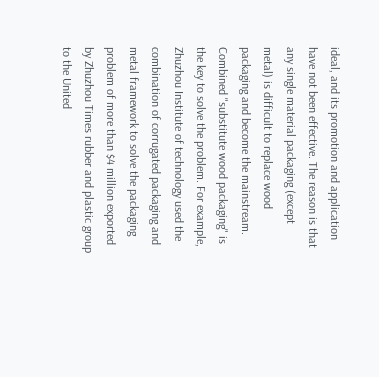ideal, and its promotion and application have not been effective. The reason is that any single material packaging (except metal) is difficult to replace wood packaging and become the mainstream. Combined "substitute wood packaging" is the key to solve the problem. For example, Zhuzhou Institute of technology used the combination of corrugated packaging and metal framework to solve the packaging problem of more than $4 million exported by Zhuzhou Times rubber and plastic group to the United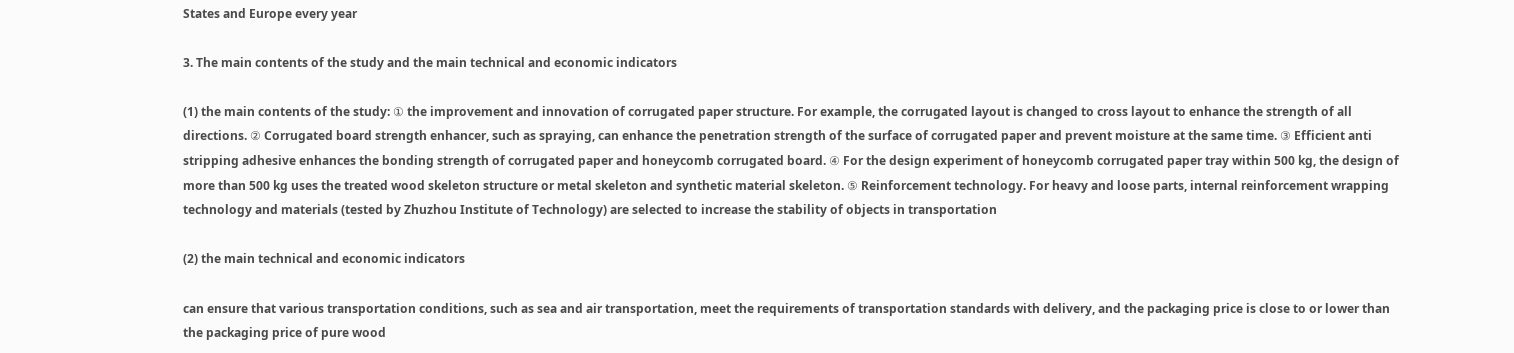States and Europe every year

3. The main contents of the study and the main technical and economic indicators

(1) the main contents of the study: ① the improvement and innovation of corrugated paper structure. For example, the corrugated layout is changed to cross layout to enhance the strength of all directions. ② Corrugated board strength enhancer, such as spraying, can enhance the penetration strength of the surface of corrugated paper and prevent moisture at the same time. ③ Efficient anti stripping adhesive enhances the bonding strength of corrugated paper and honeycomb corrugated board. ④ For the design experiment of honeycomb corrugated paper tray within 500 kg, the design of more than 500 kg uses the treated wood skeleton structure or metal skeleton and synthetic material skeleton. ⑤ Reinforcement technology. For heavy and loose parts, internal reinforcement wrapping technology and materials (tested by Zhuzhou Institute of Technology) are selected to increase the stability of objects in transportation

(2) the main technical and economic indicators

can ensure that various transportation conditions, such as sea and air transportation, meet the requirements of transportation standards with delivery, and the packaging price is close to or lower than the packaging price of pure wood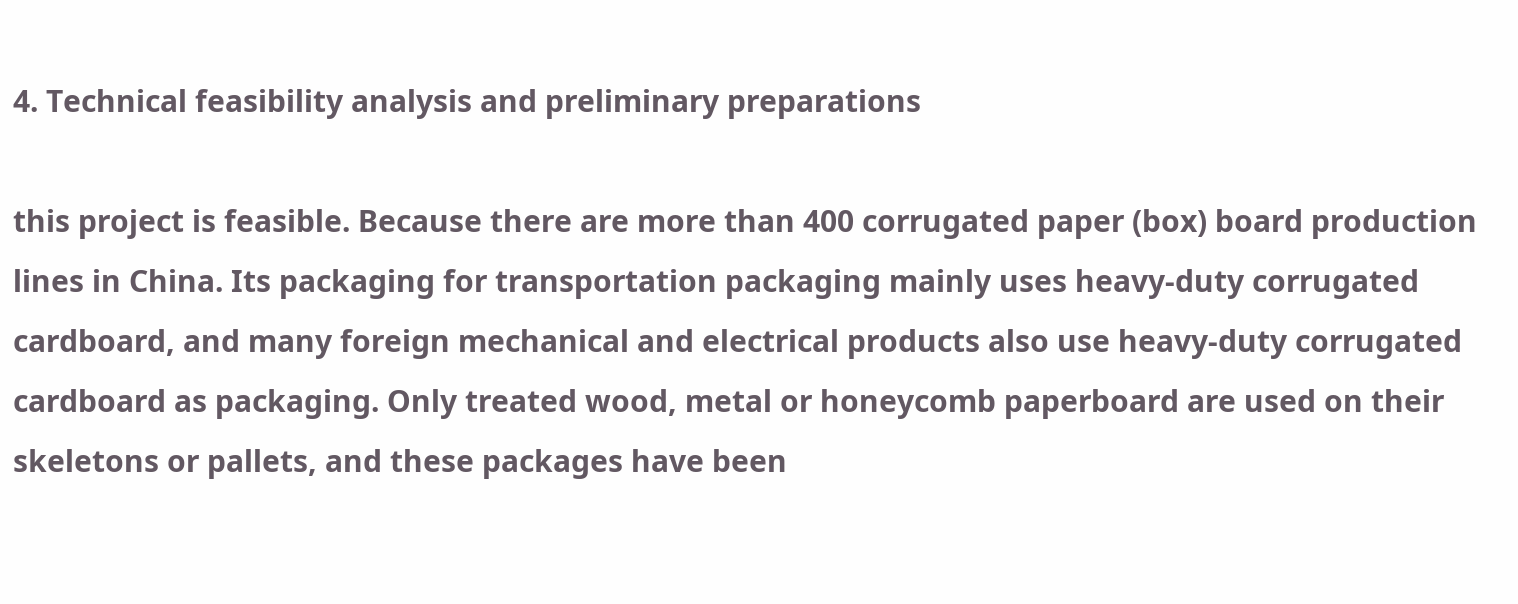4. Technical feasibility analysis and preliminary preparations

this project is feasible. Because there are more than 400 corrugated paper (box) board production lines in China. Its packaging for transportation packaging mainly uses heavy-duty corrugated cardboard, and many foreign mechanical and electrical products also use heavy-duty corrugated cardboard as packaging. Only treated wood, metal or honeycomb paperboard are used on their skeletons or pallets, and these packages have been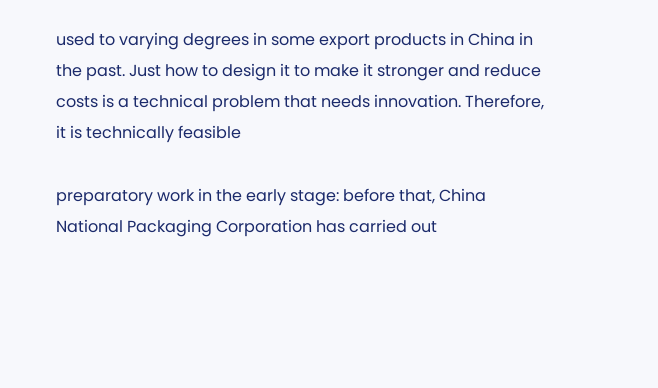used to varying degrees in some export products in China in the past. Just how to design it to make it stronger and reduce costs is a technical problem that needs innovation. Therefore, it is technically feasible

preparatory work in the early stage: before that, China National Packaging Corporation has carried out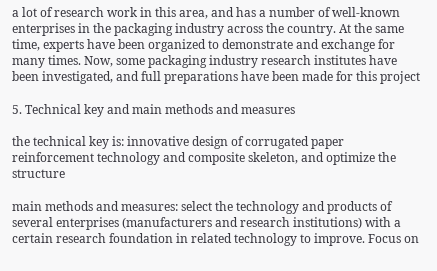a lot of research work in this area, and has a number of well-known enterprises in the packaging industry across the country. At the same time, experts have been organized to demonstrate and exchange for many times. Now, some packaging industry research institutes have been investigated, and full preparations have been made for this project

5. Technical key and main methods and measures

the technical key is: innovative design of corrugated paper reinforcement technology and composite skeleton, and optimize the structure

main methods and measures: select the technology and products of several enterprises (manufacturers and research institutions) with a certain research foundation in related technology to improve. Focus on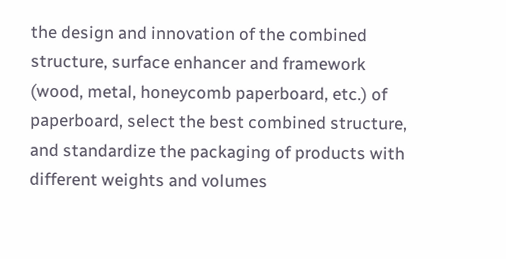the design and innovation of the combined structure, surface enhancer and framework (wood, metal, honeycomb paperboard, etc.) of paperboard, select the best combined structure, and standardize the packaging of products with different weights and volumes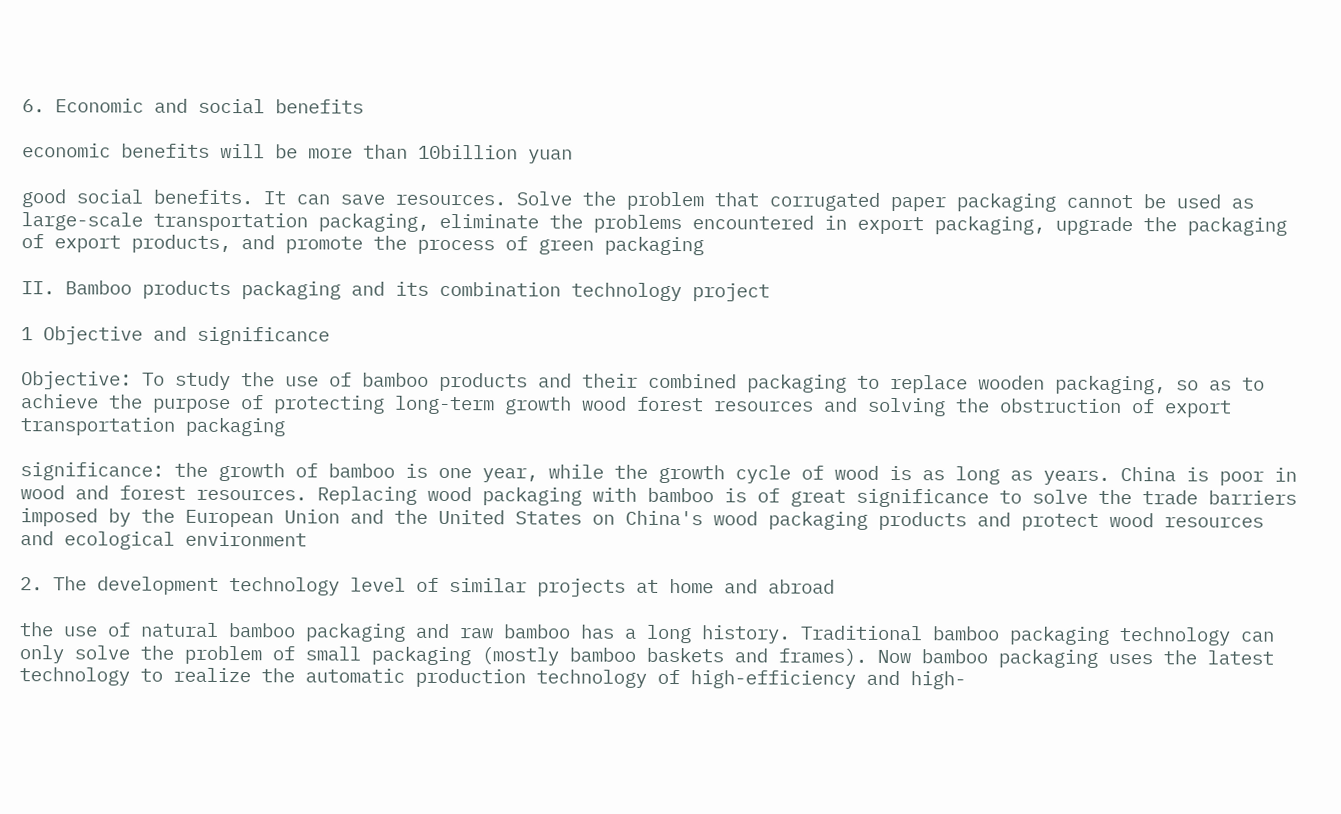6. Economic and social benefits

economic benefits will be more than 10billion yuan

good social benefits. It can save resources. Solve the problem that corrugated paper packaging cannot be used as large-scale transportation packaging, eliminate the problems encountered in export packaging, upgrade the packaging of export products, and promote the process of green packaging

II. Bamboo products packaging and its combination technology project

1 Objective and significance

Objective: To study the use of bamboo products and their combined packaging to replace wooden packaging, so as to achieve the purpose of protecting long-term growth wood forest resources and solving the obstruction of export transportation packaging

significance: the growth of bamboo is one year, while the growth cycle of wood is as long as years. China is poor in wood and forest resources. Replacing wood packaging with bamboo is of great significance to solve the trade barriers imposed by the European Union and the United States on China's wood packaging products and protect wood resources and ecological environment

2. The development technology level of similar projects at home and abroad

the use of natural bamboo packaging and raw bamboo has a long history. Traditional bamboo packaging technology can only solve the problem of small packaging (mostly bamboo baskets and frames). Now bamboo packaging uses the latest technology to realize the automatic production technology of high-efficiency and high-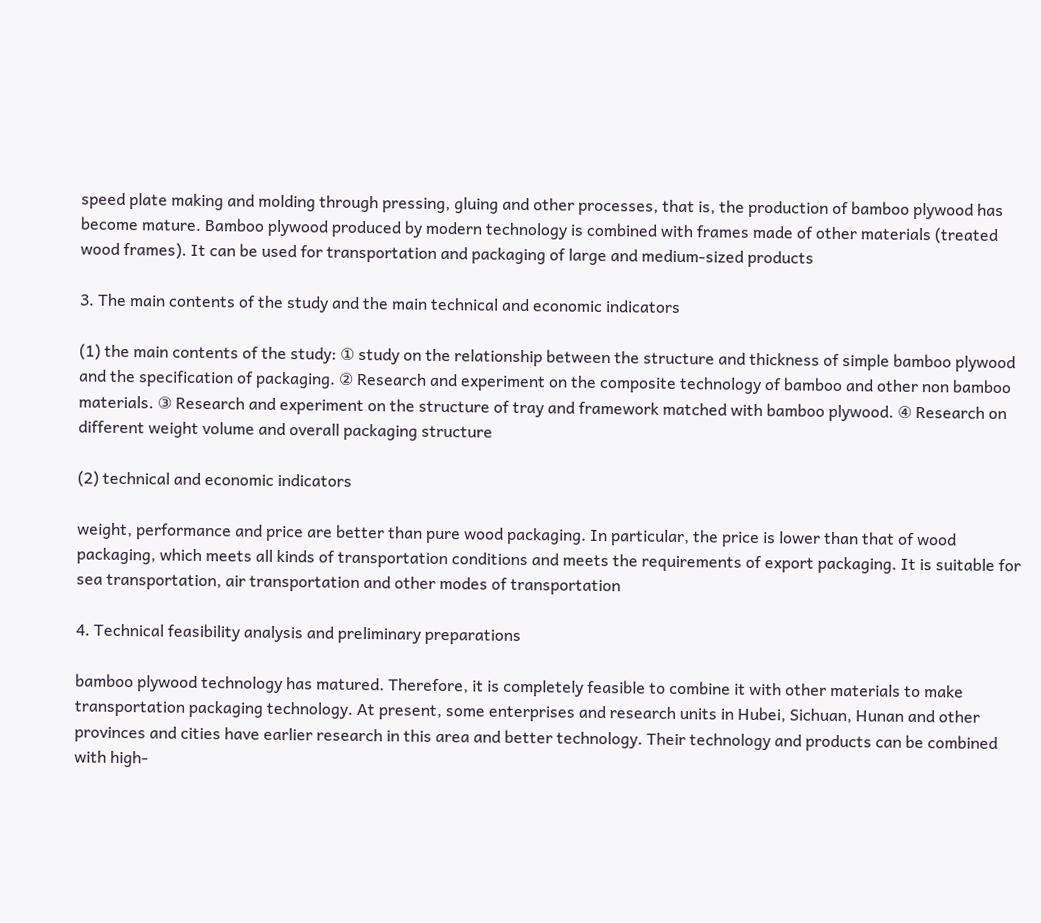speed plate making and molding through pressing, gluing and other processes, that is, the production of bamboo plywood has become mature. Bamboo plywood produced by modern technology is combined with frames made of other materials (treated wood frames). It can be used for transportation and packaging of large and medium-sized products

3. The main contents of the study and the main technical and economic indicators

(1) the main contents of the study: ① study on the relationship between the structure and thickness of simple bamboo plywood and the specification of packaging. ② Research and experiment on the composite technology of bamboo and other non bamboo materials. ③ Research and experiment on the structure of tray and framework matched with bamboo plywood. ④ Research on different weight volume and overall packaging structure

(2) technical and economic indicators

weight, performance and price are better than pure wood packaging. In particular, the price is lower than that of wood packaging, which meets all kinds of transportation conditions and meets the requirements of export packaging. It is suitable for sea transportation, air transportation and other modes of transportation

4. Technical feasibility analysis and preliminary preparations

bamboo plywood technology has matured. Therefore, it is completely feasible to combine it with other materials to make transportation packaging technology. At present, some enterprises and research units in Hubei, Sichuan, Hunan and other provinces and cities have earlier research in this area and better technology. Their technology and products can be combined with high-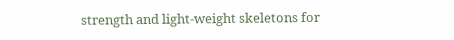strength and light-weight skeletons for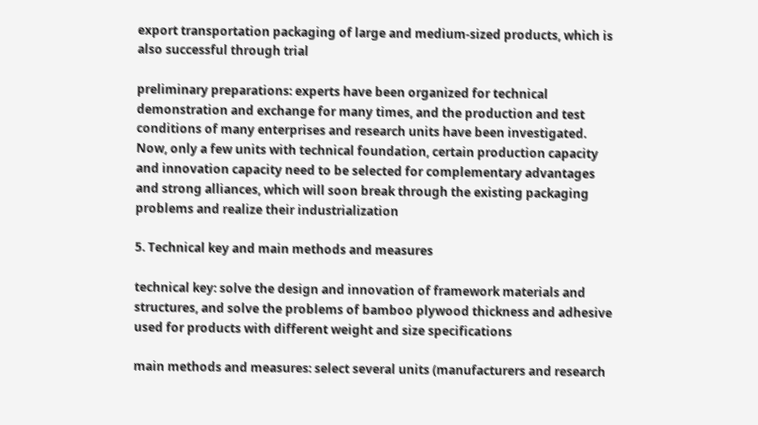export transportation packaging of large and medium-sized products, which is also successful through trial

preliminary preparations: experts have been organized for technical demonstration and exchange for many times, and the production and test conditions of many enterprises and research units have been investigated. Now, only a few units with technical foundation, certain production capacity and innovation capacity need to be selected for complementary advantages and strong alliances, which will soon break through the existing packaging problems and realize their industrialization

5. Technical key and main methods and measures

technical key: solve the design and innovation of framework materials and structures, and solve the problems of bamboo plywood thickness and adhesive used for products with different weight and size specifications

main methods and measures: select several units (manufacturers and research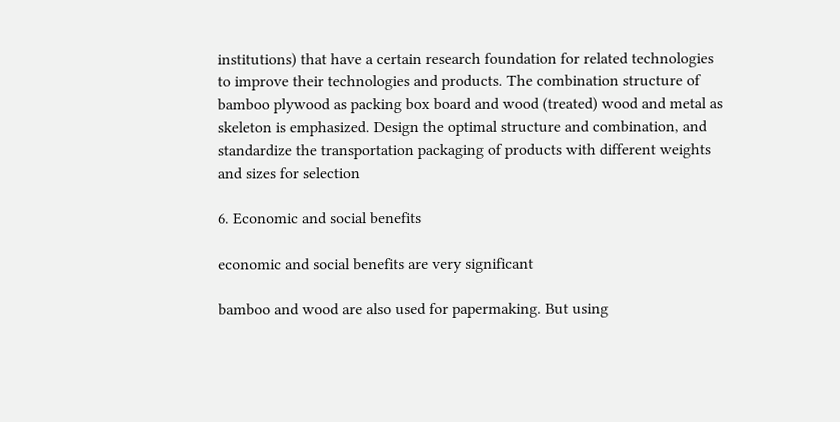institutions) that have a certain research foundation for related technologies to improve their technologies and products. The combination structure of bamboo plywood as packing box board and wood (treated) wood and metal as skeleton is emphasized. Design the optimal structure and combination, and standardize the transportation packaging of products with different weights and sizes for selection

6. Economic and social benefits

economic and social benefits are very significant

bamboo and wood are also used for papermaking. But using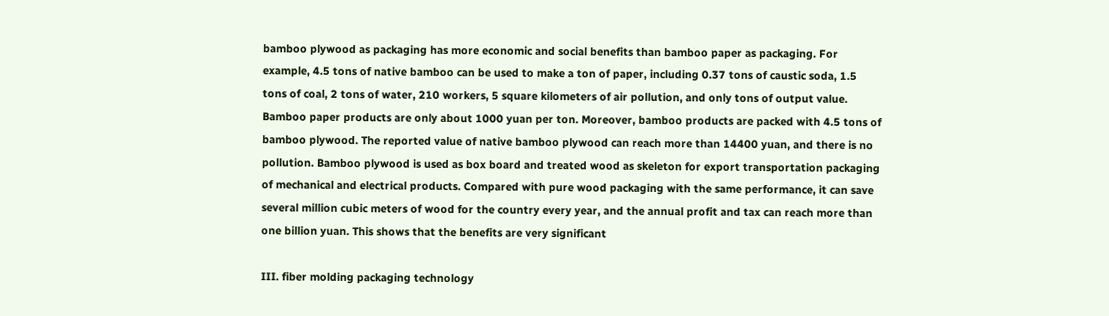bamboo plywood as packaging has more economic and social benefits than bamboo paper as packaging. For example, 4.5 tons of native bamboo can be used to make a ton of paper, including 0.37 tons of caustic soda, 1.5 tons of coal, 2 tons of water, 210 workers, 5 square kilometers of air pollution, and only tons of output value. Bamboo paper products are only about 1000 yuan per ton. Moreover, bamboo products are packed with 4.5 tons of bamboo plywood. The reported value of native bamboo plywood can reach more than 14400 yuan, and there is no pollution. Bamboo plywood is used as box board and treated wood as skeleton for export transportation packaging of mechanical and electrical products. Compared with pure wood packaging with the same performance, it can save several million cubic meters of wood for the country every year, and the annual profit and tax can reach more than one billion yuan. This shows that the benefits are very significant

III. fiber molding packaging technology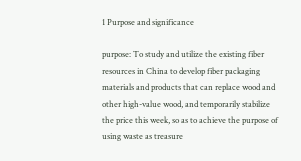1 Purpose and significance

purpose: To study and utilize the existing fiber resources in China to develop fiber packaging materials and products that can replace wood and other high-value wood, and temporarily stabilize the price this week, so as to achieve the purpose of using waste as treasure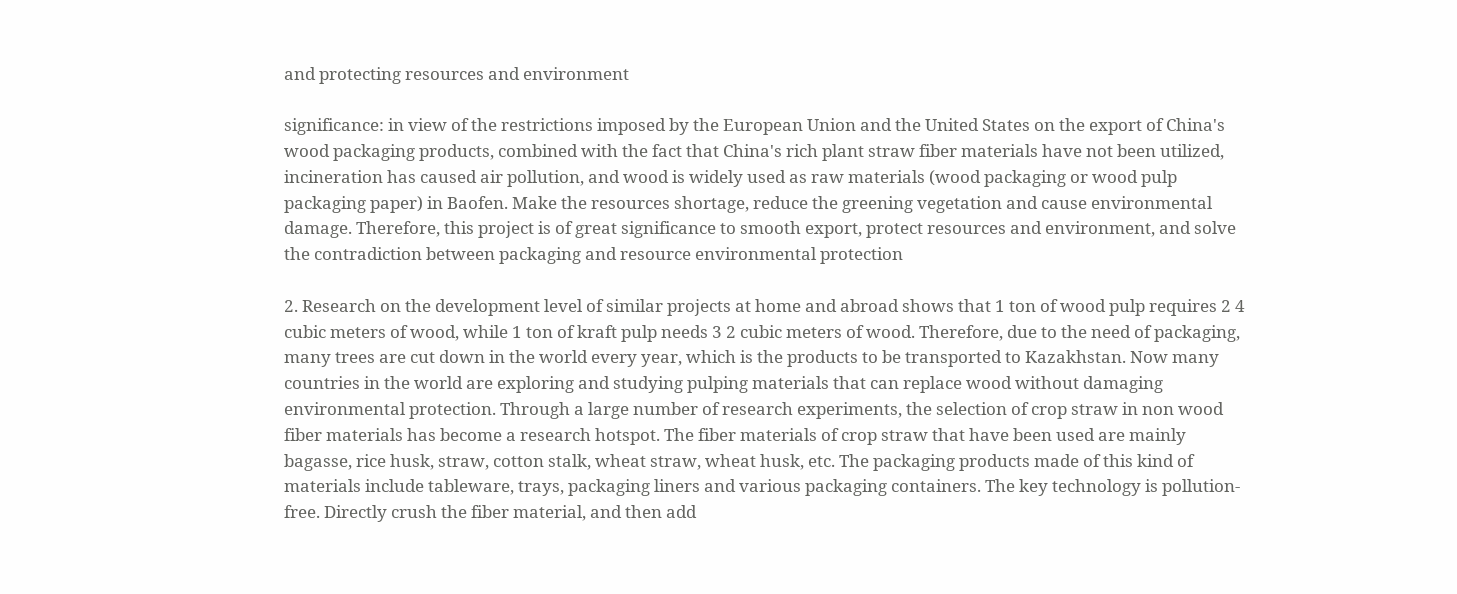and protecting resources and environment

significance: in view of the restrictions imposed by the European Union and the United States on the export of China's wood packaging products, combined with the fact that China's rich plant straw fiber materials have not been utilized, incineration has caused air pollution, and wood is widely used as raw materials (wood packaging or wood pulp packaging paper) in Baofen. Make the resources shortage, reduce the greening vegetation and cause environmental damage. Therefore, this project is of great significance to smooth export, protect resources and environment, and solve the contradiction between packaging and resource environmental protection

2. Research on the development level of similar projects at home and abroad shows that 1 ton of wood pulp requires 2 4 cubic meters of wood, while 1 ton of kraft pulp needs 3 2 cubic meters of wood. Therefore, due to the need of packaging, many trees are cut down in the world every year, which is the products to be transported to Kazakhstan. Now many countries in the world are exploring and studying pulping materials that can replace wood without damaging environmental protection. Through a large number of research experiments, the selection of crop straw in non wood fiber materials has become a research hotspot. The fiber materials of crop straw that have been used are mainly bagasse, rice husk, straw, cotton stalk, wheat straw, wheat husk, etc. The packaging products made of this kind of materials include tableware, trays, packaging liners and various packaging containers. The key technology is pollution-free. Directly crush the fiber material, and then add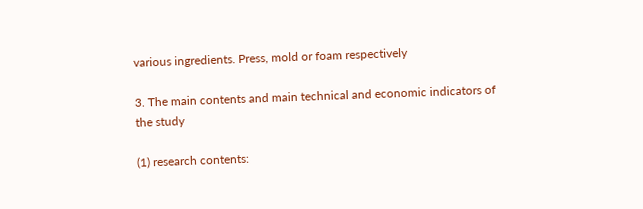various ingredients. Press, mold or foam respectively

3. The main contents and main technical and economic indicators of the study

(1) research contents: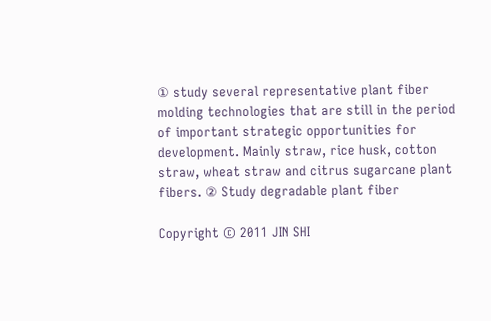① study several representative plant fiber molding technologies that are still in the period of important strategic opportunities for development. Mainly straw, rice husk, cotton straw, wheat straw and citrus sugarcane plant fibers. ② Study degradable plant fiber

Copyright © 2011 JIN SHI